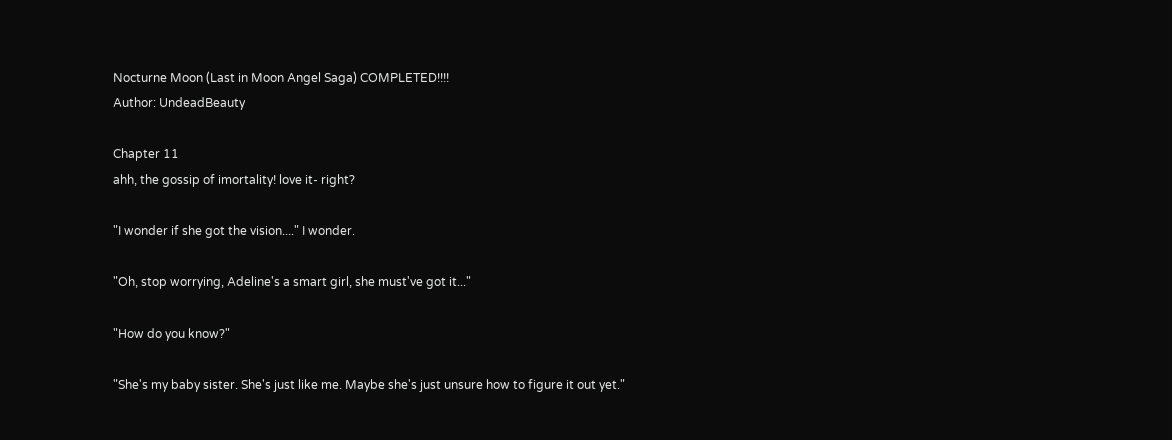Nocturne Moon (Last in Moon Angel Saga) COMPLETED!!!!
Author: UndeadBeauty

Chapter 11
ahh, the gossip of imortality! love it- right?

"I wonder if she got the vision...." I wonder.

"Oh, stop worrying, Adeline's a smart girl, she must've got it..."

"How do you know?"

"She's my baby sister. She's just like me. Maybe she's just unsure how to figure it out yet."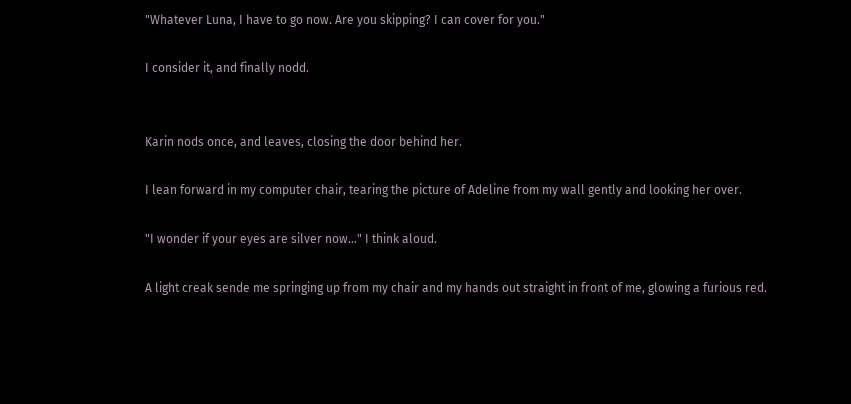"Whatever Luna, I have to go now. Are you skipping? I can cover for you."

I consider it, and finally nodd.


Karin nods once, and leaves, closing the door behind her.

I lean forward in my computer chair, tearing the picture of Adeline from my wall gently and looking her over.

"I wonder if your eyes are silver now..." I think aloud.

A light creak sende me springing up from my chair and my hands out straight in front of me, glowing a furious red.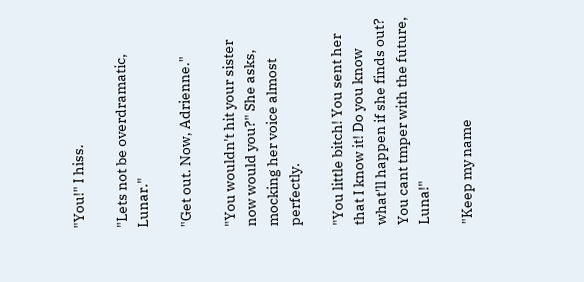"You!" I hiss.

"Lets not be overdramatic, Lunar."

"Get out. Now, Adrienne."

"You wouldn't hit your sister now would you?" She asks, mocking her voice almost perfectly.

"You little bitch! You sent her that I know it! Do you know what'll happen if she finds out? You cant tmper with the future, Luna!"

"Keep my name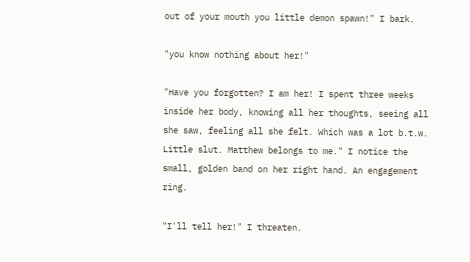out of your mouth you little demon spawn!" I bark.

"you know nothing about her!"

"Have you forgotten? I am her! I spent three weeks inside her body, knowing all her thoughts, seeing all she saw, feeling all she felt. Which was a lot b.t.w. Little slut. Matthew belongs to me." I notice the small, golden band on her right hand. An engagement ring.

"I'll tell her!" I threaten.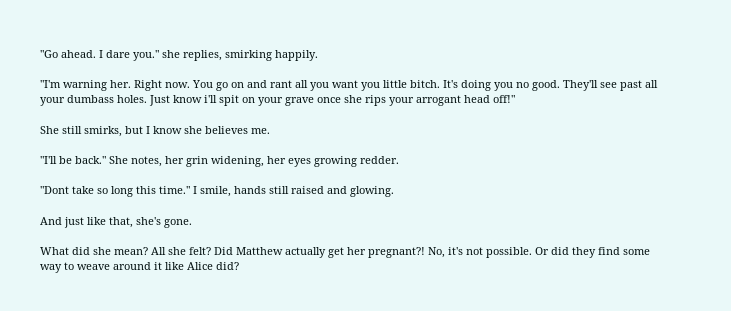"Go ahead. I dare you." she replies, smirking happily.

"I'm warning her. Right now. You go on and rant all you want you little bitch. It's doing you no good. They'll see past all your dumbass holes. Just know i'll spit on your grave once she rips your arrogant head off!"

She still smirks, but I know she believes me.

"I'll be back." She notes, her grin widening, her eyes growing redder.

"Dont take so long this time." I smile, hands still raised and glowing.

And just like that, she's gone.

What did she mean? All she felt? Did Matthew actually get her pregnant?! No, it's not possible. Or did they find some way to weave around it like Alice did?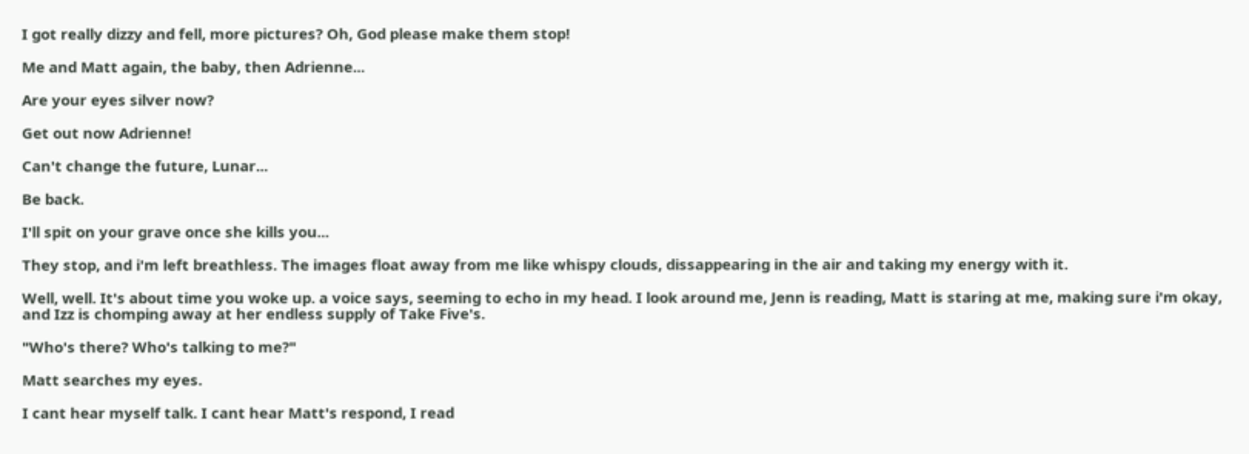I got really dizzy and fell, more pictures? Oh, God please make them stop!

Me and Matt again, the baby, then Adrienne...

Are your eyes silver now?

Get out now Adrienne!

Can't change the future, Lunar...

Be back.

I'll spit on your grave once she kills you...

They stop, and i'm left breathless. The images float away from me like whispy clouds, dissappearing in the air and taking my energy with it.

Well, well. It's about time you woke up. a voice says, seeming to echo in my head. I look around me, Jenn is reading, Matt is staring at me, making sure i'm okay, and Izz is chomping away at her endless supply of Take Five's.

"Who's there? Who's talking to me?"

Matt searches my eyes.

I cant hear myself talk. I cant hear Matt's respond, I read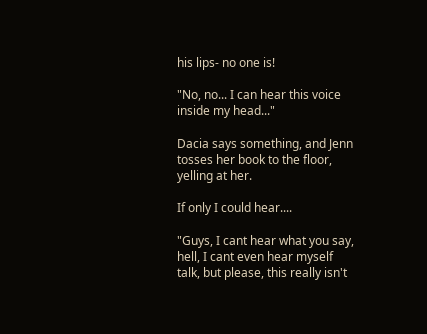his lips- no one is!

"No, no... I can hear this voice inside my head..."

Dacia says something, and Jenn tosses her book to the floor, yelling at her.

If only I could hear....

"Guys, I cant hear what you say, hell, I cant even hear myself talk, but please, this really isn't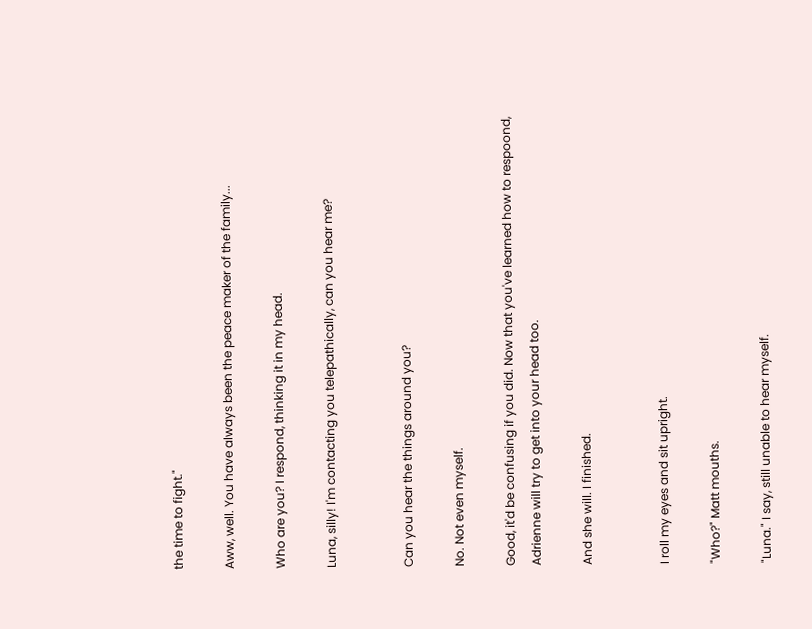the time to fight."

Aww, well. You have always been the peace maker of the family...

Who are you? I respond, thinking it in my head.

Luna, silly! I'm contacting you telepathically, can you hear me?


Can you hear the things around you?

No. Not even myself.

Good, it'd be confusing if you did. Now that you've learned how to respoond, Adrienne will try to get into your head too.

And she will. I finished.


I roll my eyes and sit upright.

"Who?" Matt mouths.

"Luna." I say, still unable to hear myself.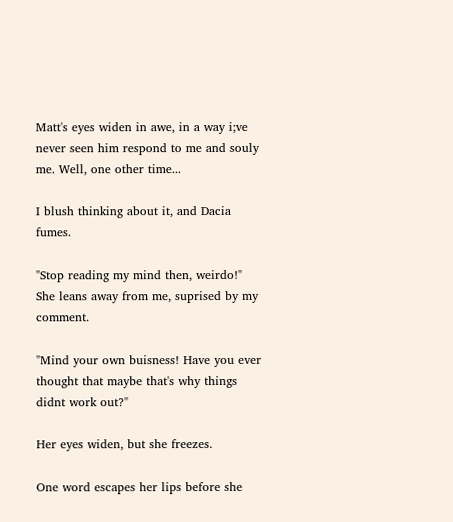Matt's eyes widen in awe, in a way i;ve never seen him respond to me and souly me. Well, one other time...

I blush thinking about it, and Dacia fumes.

"Stop reading my mind then, weirdo!" She leans away from me, suprised by my comment.

"Mind your own buisness! Have you ever thought that maybe that's why things didnt work out?"

Her eyes widen, but she freezes.

One word escapes her lips before she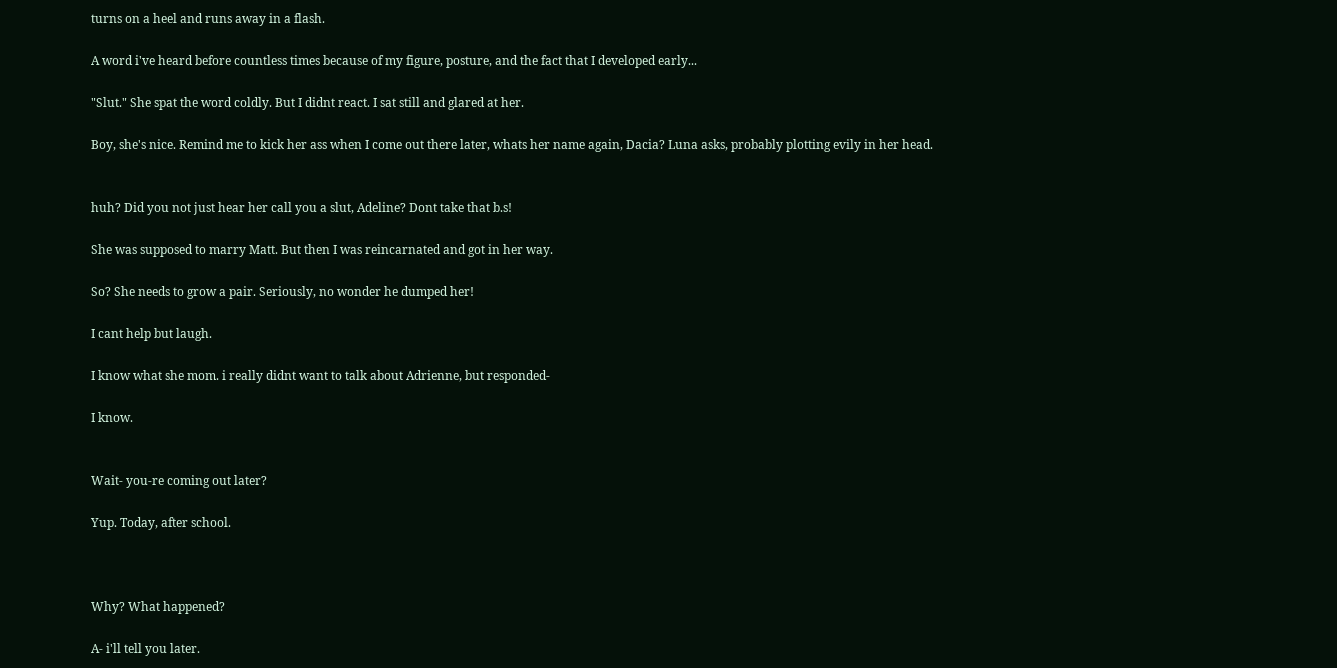turns on a heel and runs away in a flash.

A word i've heard before countless times because of my figure, posture, and the fact that I developed early...

"Slut." She spat the word coldly. But I didnt react. I sat still and glared at her.

Boy, she's nice. Remind me to kick her ass when I come out there later, whats her name again, Dacia? Luna asks, probably plotting evily in her head.


huh? Did you not just hear her call you a slut, Adeline? Dont take that b.s!

She was supposed to marry Matt. But then I was reincarnated and got in her way.

So? She needs to grow a pair. Seriously, no wonder he dumped her!

I cant help but laugh.

I know what she mom. i really didnt want to talk about Adrienne, but responded-

I know.


Wait- you-re coming out later?

Yup. Today, after school.



Why? What happened?

A- i'll tell you later.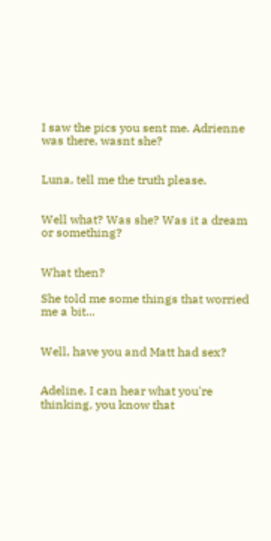I saw the pics you sent me. Adrienne was there, wasnt she?


Luna, tell me the truth please.


Well what? Was she? Was it a dream or something?


What then?

She told me some things that worried me a bit...


Well, have you and Matt had sex?


Adeline, I can hear what you're thinking, you know that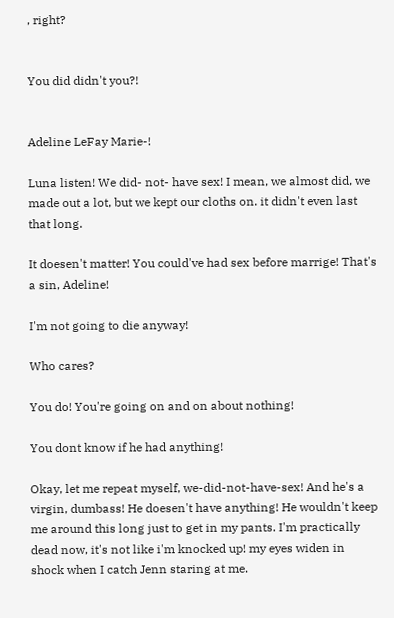, right?


You did didn't you?!


Adeline LeFay Marie-!

Luna listen! We did- not- have sex! I mean, we almost did, we made out a lot, but we kept our cloths on. it didn't even last that long.

It doesen't matter! You could've had sex before marrige! That's a sin, Adeline!

I'm not going to die anyway!

Who cares?

You do! You're going on and on about nothing!

You dont know if he had anything!

Okay, let me repeat myself, we-did-not-have-sex! And he's a virgin, dumbass! He doesen't have anything! He wouldn't keep me around this long just to get in my pants. I'm practically dead now, it's not like i'm knocked up! my eyes widen in shock when I catch Jenn staring at me.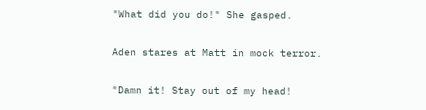"What did you do!" She gasped.

Aden stares at Matt in mock terror.

"Damn it! Stay out of my head!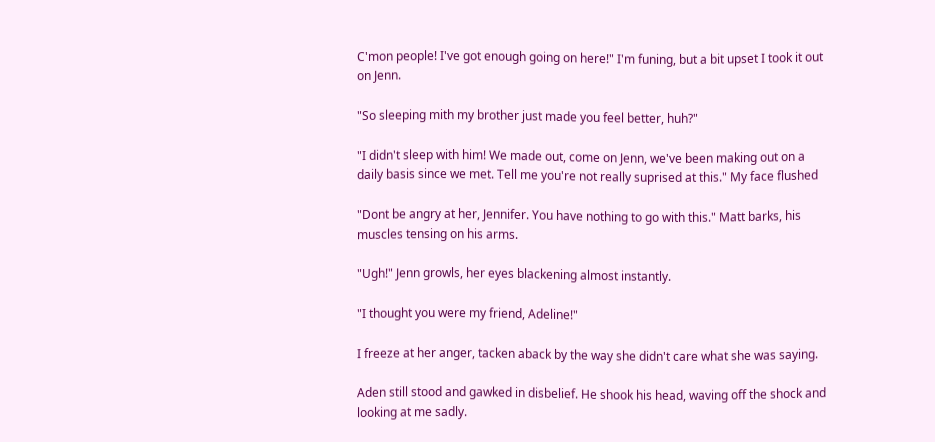C'mon people! I've got enough going on here!" I'm funing, but a bit upset I took it out on Jenn.

"So sleeping mith my brother just made you feel better, huh?"

"I didn't sleep with him! We made out, come on Jenn, we've been making out on a daily basis since we met. Tell me you're not really suprised at this." My face flushed

"Dont be angry at her, Jennifer. You have nothing to go with this." Matt barks, his muscles tensing on his arms.

"Ugh!" Jenn growls, her eyes blackening almost instantly.

"I thought you were my friend, Adeline!"

I freeze at her anger, tacken aback by the way she didn't care what she was saying.

Aden still stood and gawked in disbelief. He shook his head, waving off the shock and looking at me sadly.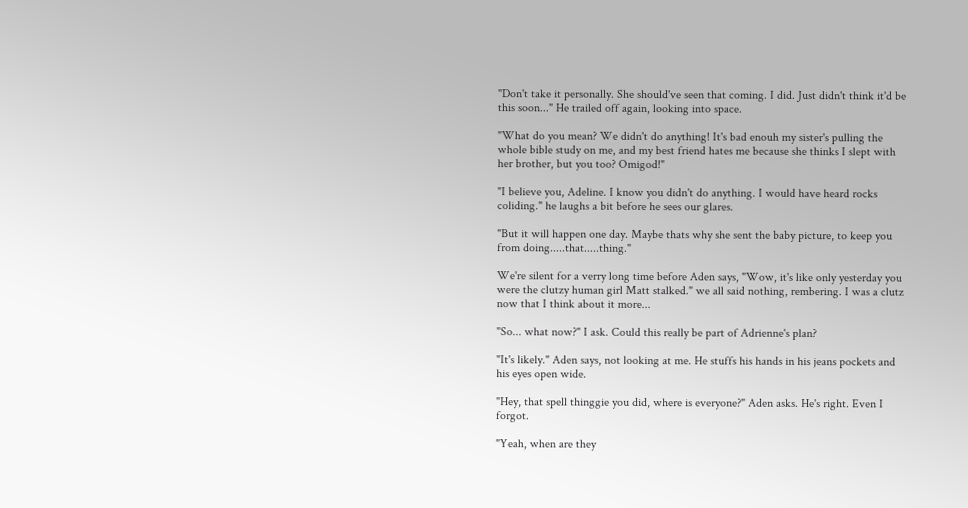"Don't take it personally. She should've seen that coming. I did. Just didn't think it'd be this soon..." He trailed off again, looking into space.

"What do you mean? We didn't do anything! It's bad enouh my sister's pulling the whole bible study on me, and my best friend hates me because she thinks I slept with her brother, but you too? Omigod!"

"I believe you, Adeline. I know you didn't do anything. I would have heard rocks coliding." he laughs a bit before he sees our glares.

"But it will happen one day. Maybe thats why she sent the baby picture, to keep you from doing.....that.....thing."

We're silent for a verry long time before Aden says, "Wow, it's like only yesterday you were the clutzy human girl Matt stalked." we all said nothing, rembering. I was a clutz now that I think about it more...

"So... what now?" I ask. Could this really be part of Adrienne's plan?

"It's likely." Aden says, not looking at me. He stuffs his hands in his jeans pockets and his eyes open wide.

"Hey, that spell thinggie you did, where is everyone?" Aden asks. He's right. Even I forgot.

"Yeah, when are they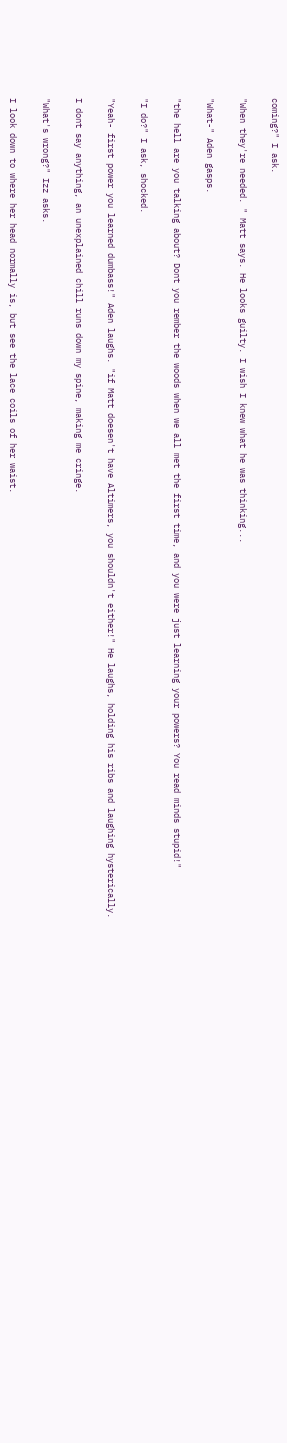coming?" I ask.

"When they're needed. " Matt says. He looks guilty. I wish I knew what he was thinking...

"What-" Aden gasps.

"the hell are you talking about? Dont you rember the woods when we all met the first time, and you were just learning your powers? You read minds stupid!"

"I do?" I ask, shocked.

"Yeah- first power you learned dumbass!" Aden laughs. "if Matt doesen't have Altimers, you shouldn't either!" He laughs, holding his ribs and laughing hysterically.

I dont say anything, an unexplained chill runs down my spine, making me cringe.

"What's wrong?" Izz asks.

I look down to where her head normally is, but see the lace coils of her waist.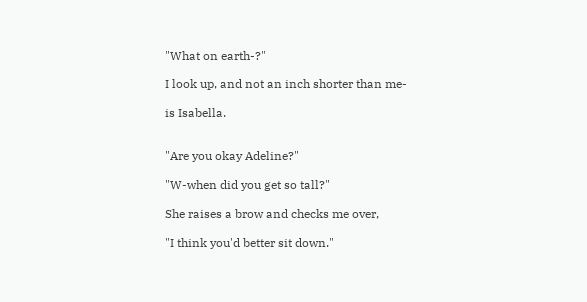"What on earth-?"

I look up, and not an inch shorter than me-

is Isabella.


"Are you okay Adeline?"

"W-when did you get so tall?"

She raises a brow and checks me over,

"I think you'd better sit down."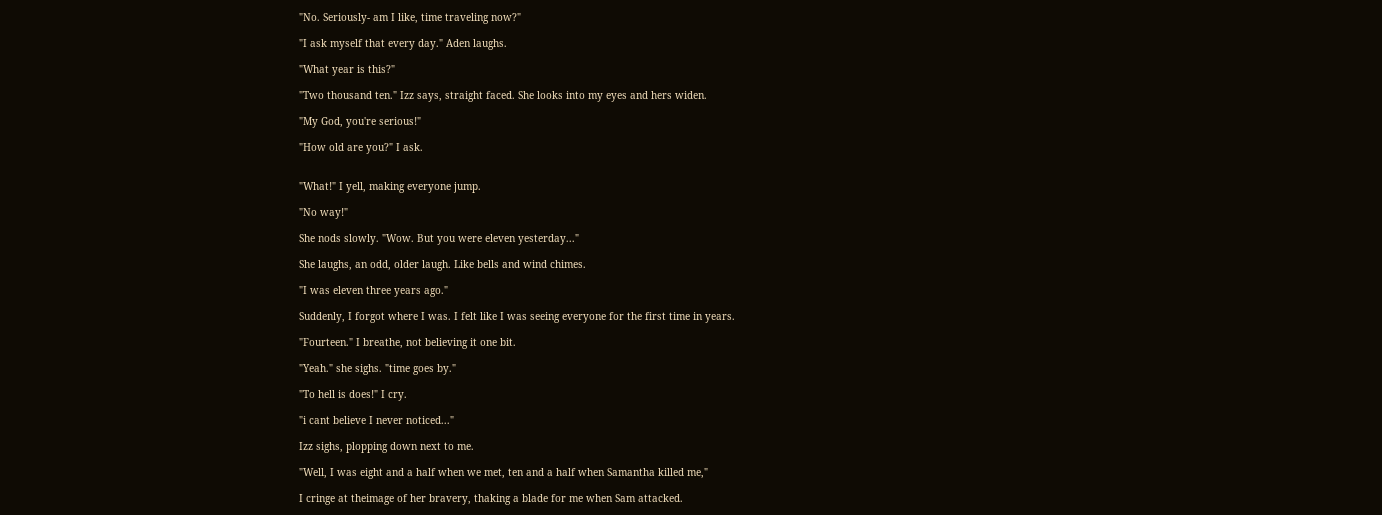"No. Seriously- am I like, time traveling now?"

"I ask myself that every day." Aden laughs.

"What year is this?"

"Two thousand ten." Izz says, straight faced. She looks into my eyes and hers widen.

"My God, you're serious!"

"How old are you?" I ask.


"What!" I yell, making everyone jump.

"No way!"

She nods slowly. "Wow. But you were eleven yesterday..."

She laughs, an odd, older laugh. Like bells and wind chimes.

"I was eleven three years ago."

Suddenly, I forgot where I was. I felt like I was seeing everyone for the first time in years.

"Fourteen." I breathe, not believing it one bit.

"Yeah." she sighs. "time goes by."

"To hell is does!" I cry.

"i cant believe I never noticed..."

Izz sighs, plopping down next to me.

"Well, I was eight and a half when we met, ten and a half when Samantha killed me,"

I cringe at theimage of her bravery, thaking a blade for me when Sam attacked.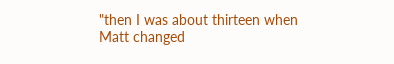"then I was about thirteen when Matt changed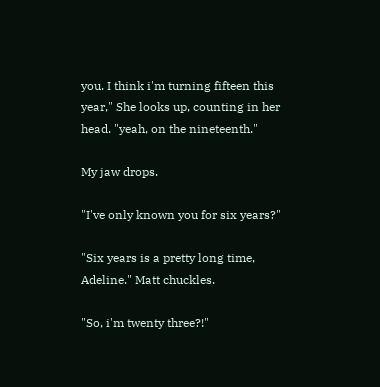you. I think i'm turning fifteen this year," She looks up, counting in her head. "yeah, on the nineteenth."

My jaw drops.

"I've only known you for six years?"

"Six years is a pretty long time, Adeline." Matt chuckles.

"So, i'm twenty three?!"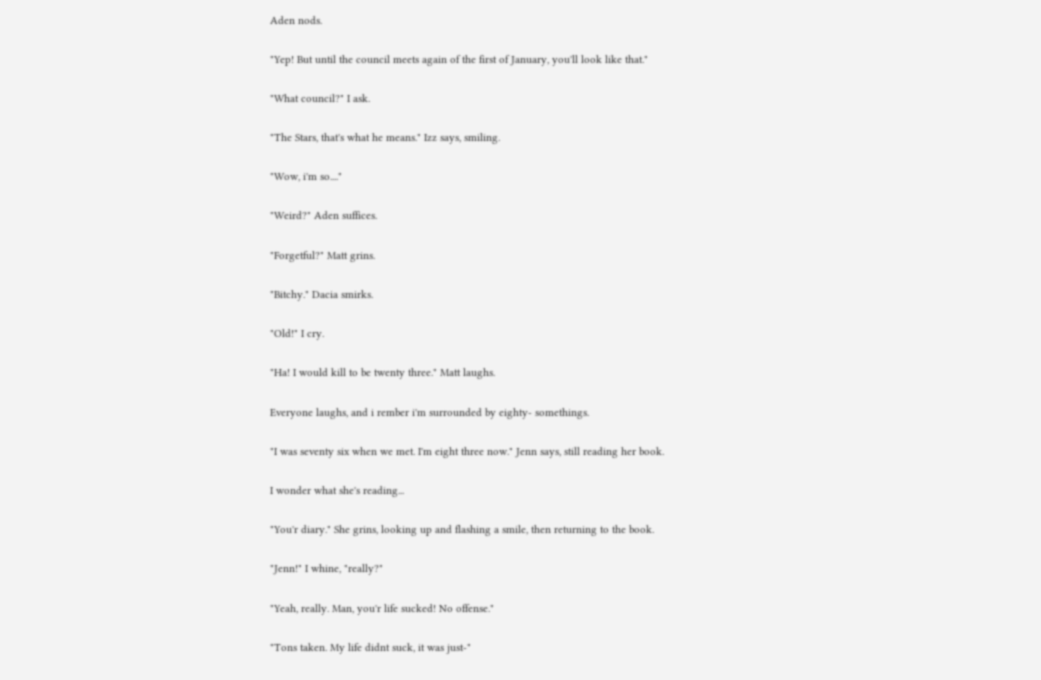Aden nods.

"Yep! But until the council meets again of the first of January, you'll look like that."

"What council?" I ask.

"The Stars, that's what he means." Izz says, smiling.

"Wow, i'm so...."

"Weird?" Aden suffices.

"Forgetful?" Matt grins.

"Bitchy." Dacia smirks.

"Old!" I cry.

"Ha! I would kill to be twenty three." Matt laughs.

Everyone laughs, and i rember i'm surrounded by eighty- somethings.

"I was seventy six when we met. I'm eight three now." Jenn says, still reading her book.

I wonder what she's reading...

"You'r diary." She grins, looking up and flashing a smile, then returning to the book.

"Jenn!" I whine, "really?"

"Yeah, really. Man, you'r life sucked! No offense."

"Tons taken. My life didnt suck, it was just-"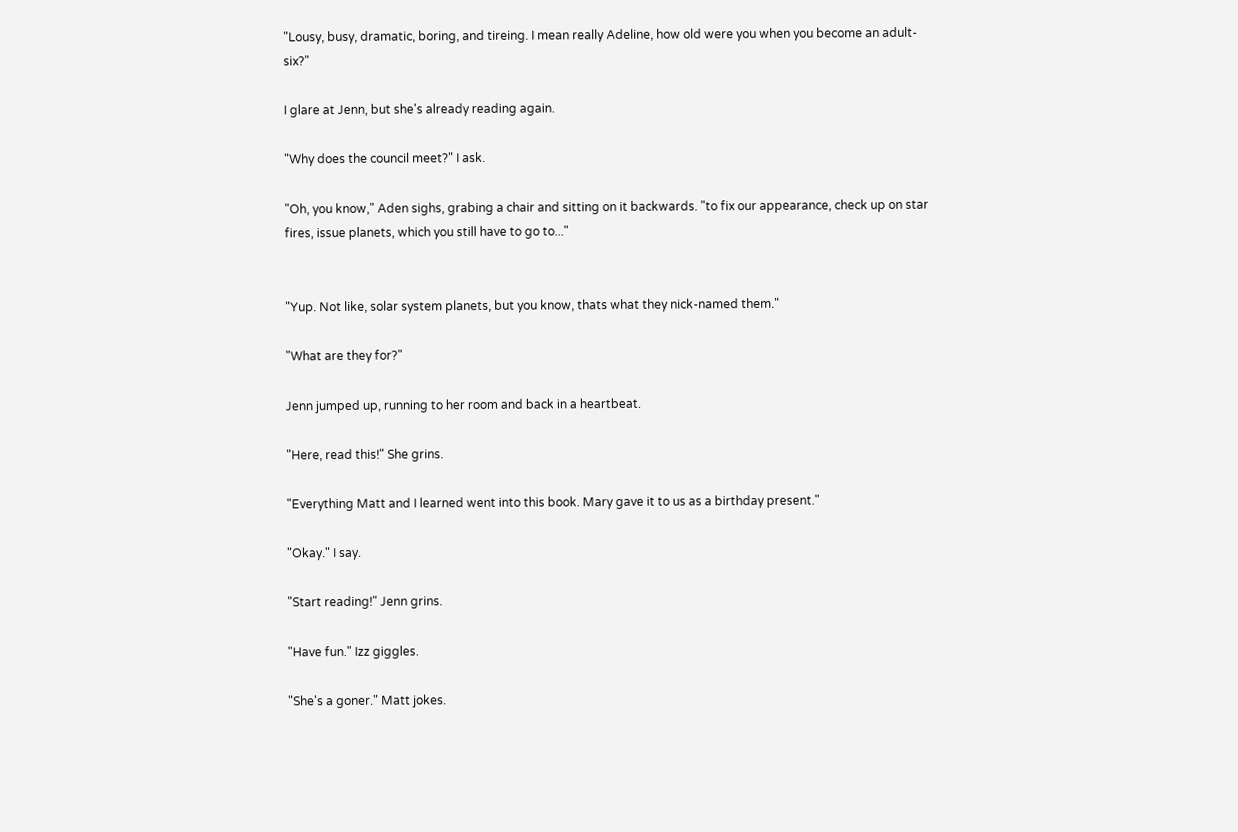"Lousy, busy, dramatic, boring, and tireing. I mean really Adeline, how old were you when you become an adult- six?"

I glare at Jenn, but she's already reading again.

"Why does the council meet?" I ask.

"Oh, you know," Aden sighs, grabing a chair and sitting on it backwards. "to fix our appearance, check up on star fires, issue planets, which you still have to go to..."


"Yup. Not like, solar system planets, but you know, thats what they nick-named them."

"What are they for?"

Jenn jumped up, running to her room and back in a heartbeat.

"Here, read this!" She grins.

"Everything Matt and I learned went into this book. Mary gave it to us as a birthday present."

"Okay." I say.

"Start reading!" Jenn grins.

"Have fun." Izz giggles.

"She's a goner." Matt jokes.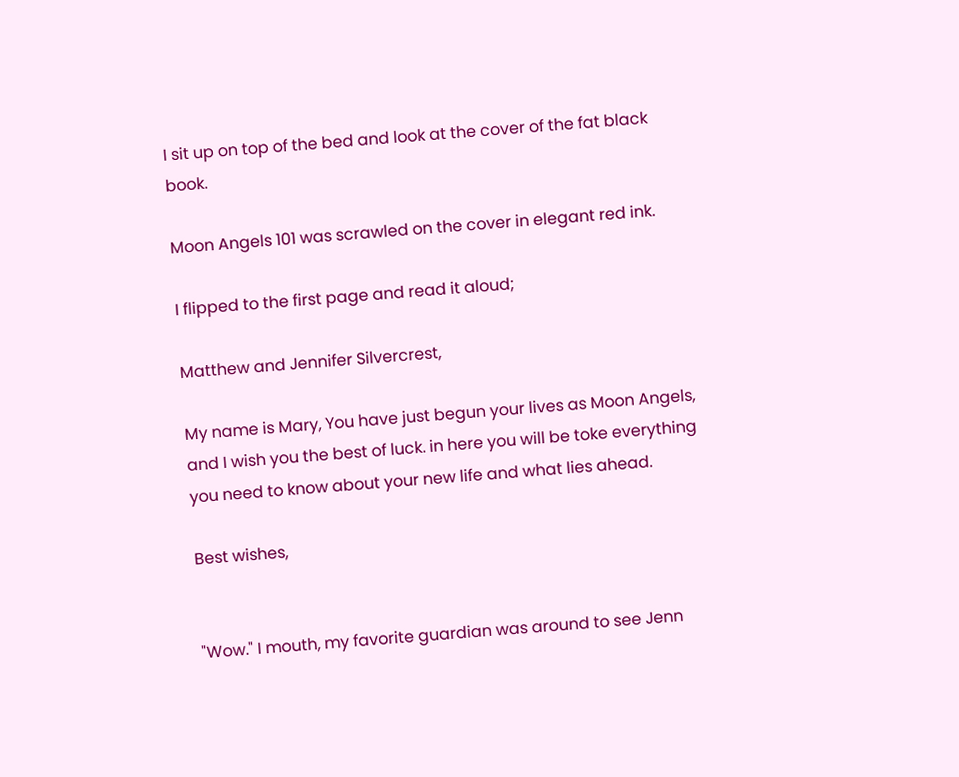I sit up on top of the bed and look at the cover of the fat black book.

Moon Angels 101 was scrawled on the cover in elegant red ink.

I flipped to the first page and read it aloud;

Matthew and Jennifer Silvercrest,

My name is Mary, You have just begun your lives as Moon Angels, and I wish you the best of luck. in here you will be toke everything you need to know about your new life and what lies ahead.

Best wishes,


"Wow." I mouth, my favorite guardian was around to see Jenn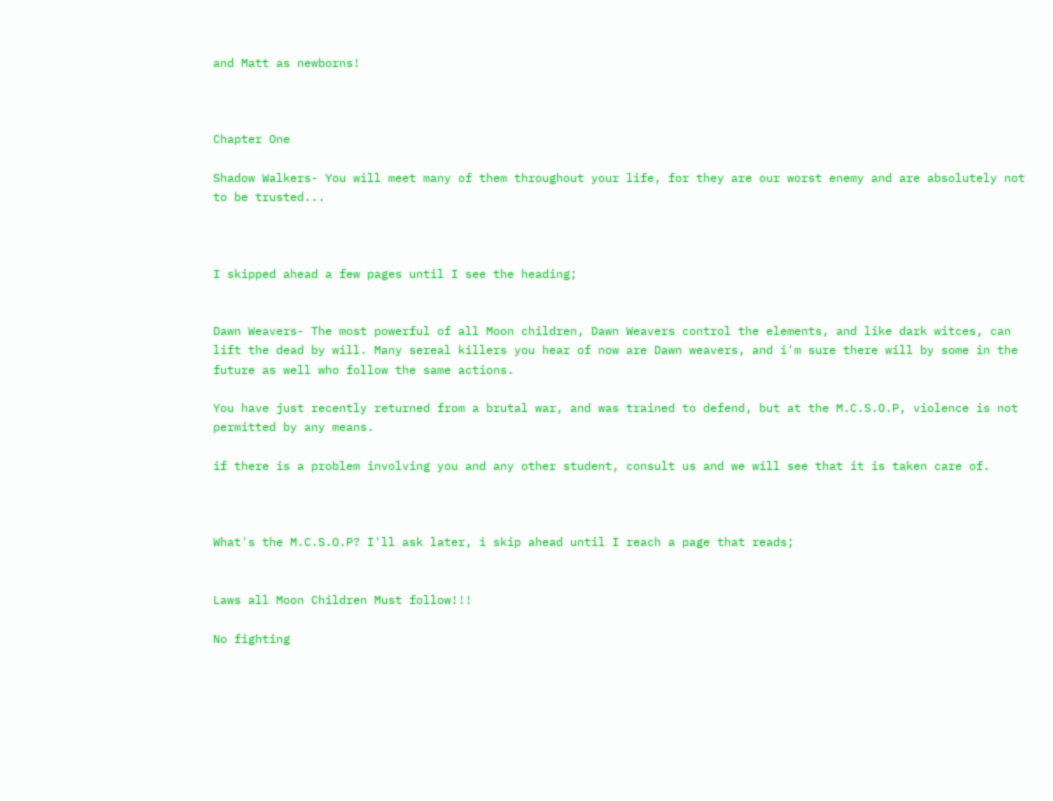and Matt as newborns!



Chapter One

Shadow Walkers- You will meet many of them throughout your life, for they are our worst enemy and are absolutely not to be trusted...



I skipped ahead a few pages until I see the heading;


Dawn Weavers- The most powerful of all Moon children, Dawn Weavers control the elements, and like dark witces, can lift the dead by will. Many sereal killers you hear of now are Dawn weavers, and i'm sure there will by some in the future as well who follow the same actions.

You have just recently returned from a brutal war, and was trained to defend, but at the M.C.S.O.P, violence is not permitted by any means.

if there is a problem involving you and any other student, consult us and we will see that it is taken care of.



What's the M.C.S.O.P? I'll ask later, i skip ahead until I reach a page that reads;


Laws all Moon Children Must follow!!!

No fighting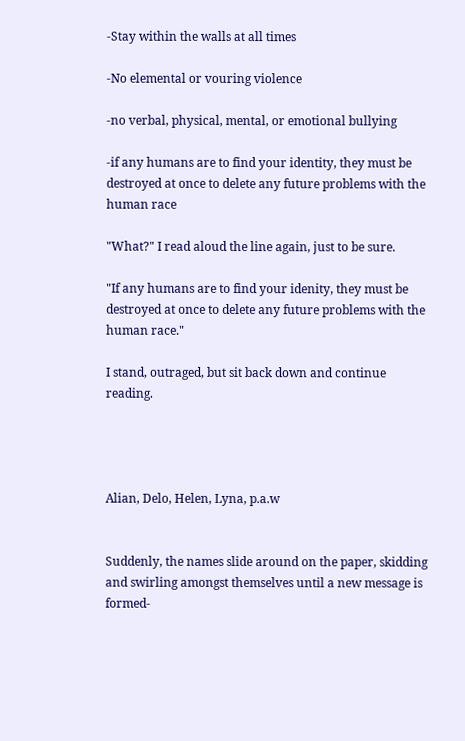-Stay within the walls at all times

-No elemental or vouring violence

-no verbal, physical, mental, or emotional bullying

-if any humans are to find your identity, they must be destroyed at once to delete any future problems with the human race

"What?" I read aloud the line again, just to be sure.

"If any humans are to find your idenity, they must be destroyed at once to delete any future problems with the human race."

I stand, outraged, but sit back down and continue reading.




Alian, Delo, Helen, Lyna, p.a.w


Suddenly, the names slide around on the paper, skidding and swirling amongst themselves until a new message is formed-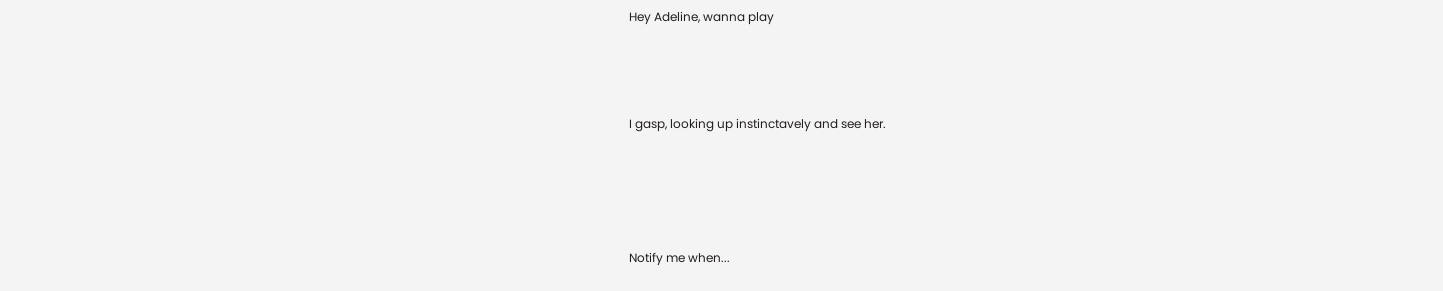Hey Adeline, wanna play



I gasp, looking up instinctavely and see her.




Notify me when...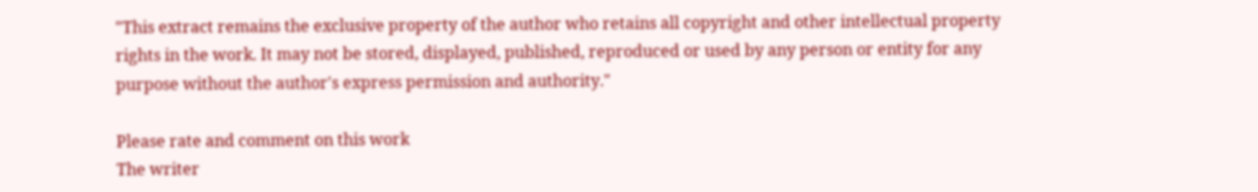"This extract remains the exclusive property of the author who retains all copyright and other intellectual property rights in the work. It may not be stored, displayed, published, reproduced or used by any person or entity for any purpose without the author's express permission and authority."

Please rate and comment on this work
The writer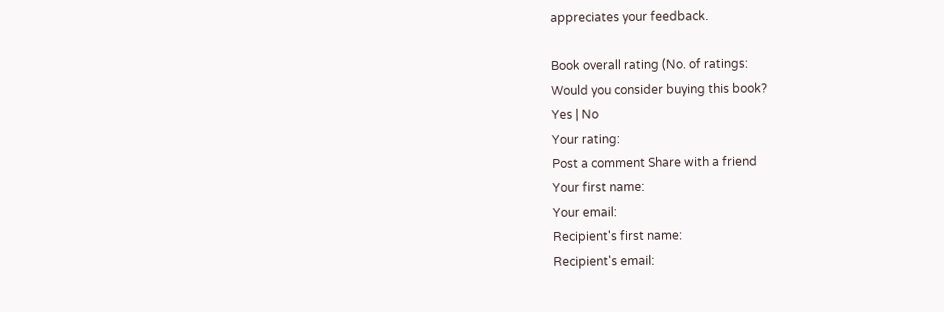appreciates your feedback.

Book overall rating (No. of ratings:
Would you consider buying this book?
Yes | No
Your rating:
Post a comment Share with a friend
Your first name:
Your email:
Recipient's first name:
Recipient's email: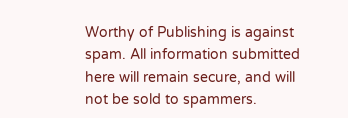Worthy of Publishing is against spam. All information submitted here will remain secure, and will not be sold to spammers.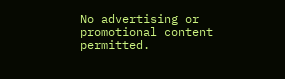No advertising or promotional content permitted.